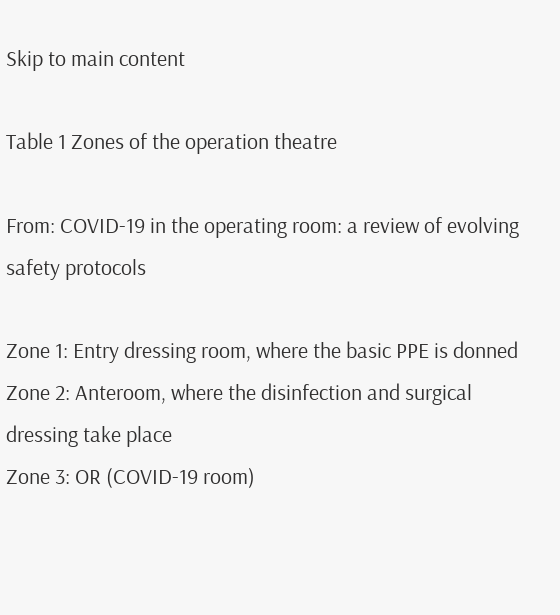Skip to main content

Table 1 Zones of the operation theatre

From: COVID-19 in the operating room: a review of evolving safety protocols

Zone 1: Entry dressing room, where the basic PPE is donned
Zone 2: Anteroom, where the disinfection and surgical dressing take place
Zone 3: OR (COVID-19 room)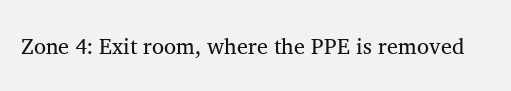Zone 4: Exit room, where the PPE is removed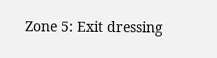Zone 5: Exit dressing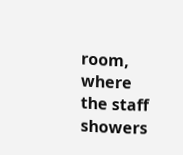room, where the staff showers